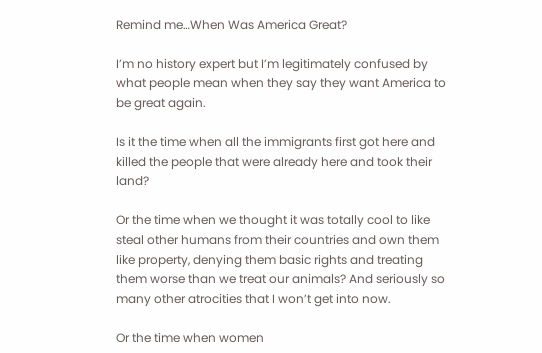Remind me…When Was America Great?

I’m no history expert but I’m legitimately confused by what people mean when they say they want America to be great again.

Is it the time when all the immigrants first got here and killed the people that were already here and took their land?

Or the time when we thought it was totally cool to like steal other humans from their countries and own them like property, denying them basic rights and treating them worse than we treat our animals? And seriously so many other atrocities that I won’t get into now.

Or the time when women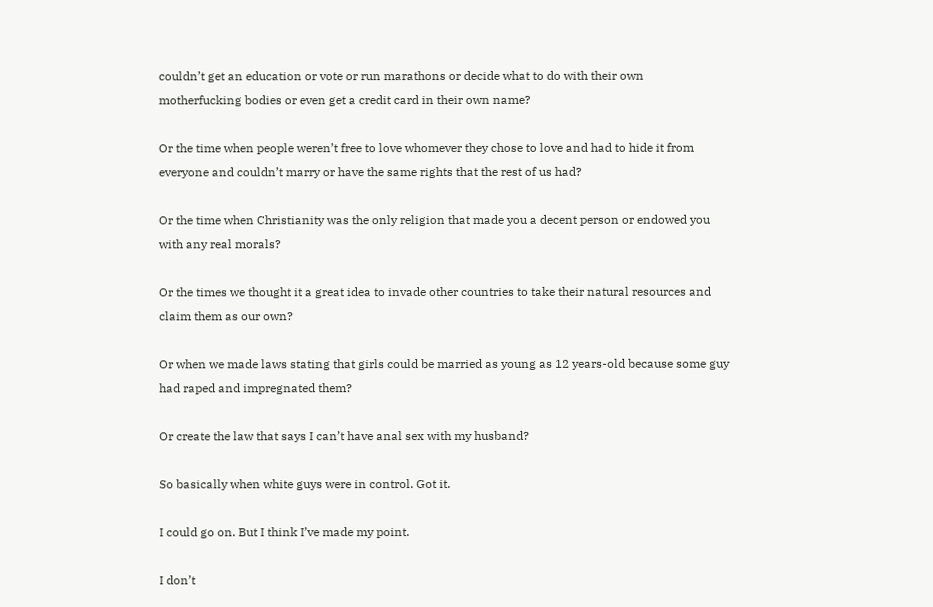couldn’t get an education or vote or run marathons or decide what to do with their own motherfucking bodies or even get a credit card in their own name?

Or the time when people weren’t free to love whomever they chose to love and had to hide it from everyone and couldn’t marry or have the same rights that the rest of us had?

Or the time when Christianity was the only religion that made you a decent person or endowed you with any real morals?

Or the times we thought it a great idea to invade other countries to take their natural resources and claim them as our own?

Or when we made laws stating that girls could be married as young as 12 years-old because some guy had raped and impregnated them?

Or create the law that says I can’t have anal sex with my husband?

So basically when white guys were in control. Got it.

I could go on. But I think I’ve made my point.

I don’t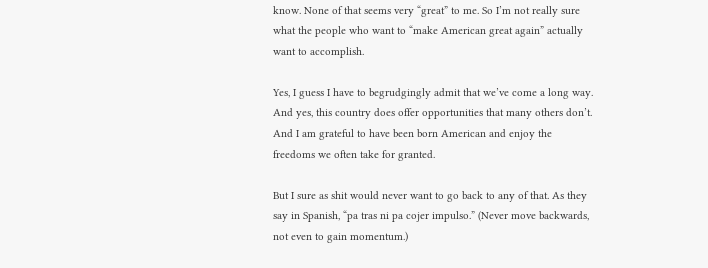know. None of that seems very “great” to me. So I’m not really sure what the people who want to “make American great again” actually want to accomplish.

Yes, I guess I have to begrudgingly admit that we’ve come a long way. And yes, this country does offer opportunities that many others don’t. And I am grateful to have been born American and enjoy the freedoms we often take for granted.

But I sure as shit would never want to go back to any of that. As they say in Spanish, “pa tras ni pa cojer impulso.” (Never move backwards, not even to gain momentum.)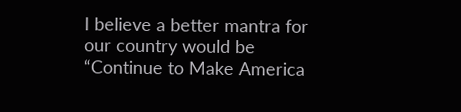I believe a better mantra for our country would be “Continue to Make America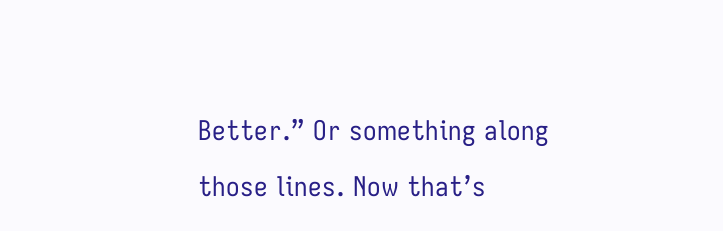Better.” Or something along those lines. Now that’s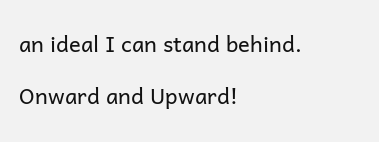an ideal I can stand behind.

Onward and Upward!